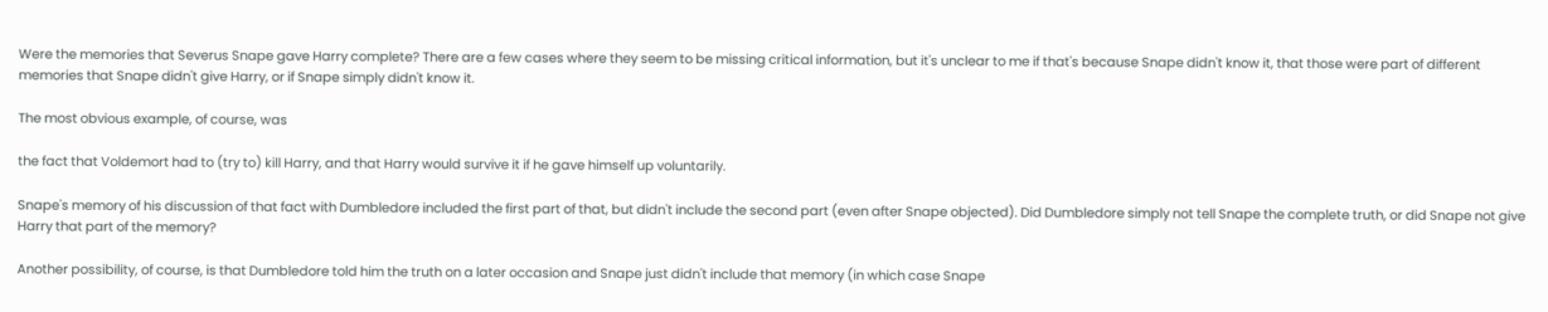Were the memories that Severus Snape gave Harry complete? There are a few cases where they seem to be missing critical information, but it's unclear to me if that's because Snape didn't know it, that those were part of different memories that Snape didn't give Harry, or if Snape simply didn't know it.

The most obvious example, of course, was

the fact that Voldemort had to (try to) kill Harry, and that Harry would survive it if he gave himself up voluntarily.

Snape's memory of his discussion of that fact with Dumbledore included the first part of that, but didn't include the second part (even after Snape objected). Did Dumbledore simply not tell Snape the complete truth, or did Snape not give Harry that part of the memory?

Another possibility, of course, is that Dumbledore told him the truth on a later occasion and Snape just didn't include that memory (in which case Snape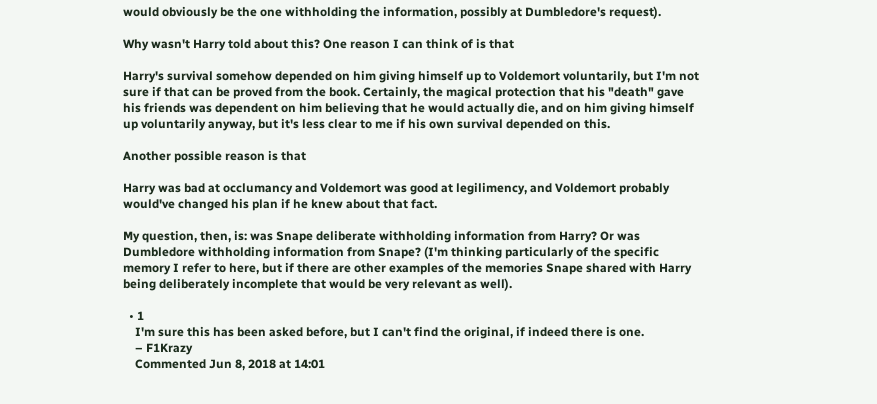would obviously be the one withholding the information, possibly at Dumbledore's request).

Why wasn't Harry told about this? One reason I can think of is that

Harry's survival somehow depended on him giving himself up to Voldemort voluntarily, but I'm not sure if that can be proved from the book. Certainly, the magical protection that his "death" gave his friends was dependent on him believing that he would actually die, and on him giving himself up voluntarily anyway, but it's less clear to me if his own survival depended on this.

Another possible reason is that

Harry was bad at occlumancy and Voldemort was good at legilimency, and Voldemort probably would've changed his plan if he knew about that fact.

My question, then, is: was Snape deliberate withholding information from Harry? Or was Dumbledore withholding information from Snape? (I'm thinking particularly of the specific memory I refer to here, but if there are other examples of the memories Snape shared with Harry being deliberately incomplete that would be very relevant as well).

  • 1
    I'm sure this has been asked before, but I can't find the original, if indeed there is one.
    – F1Krazy
    Commented Jun 8, 2018 at 14:01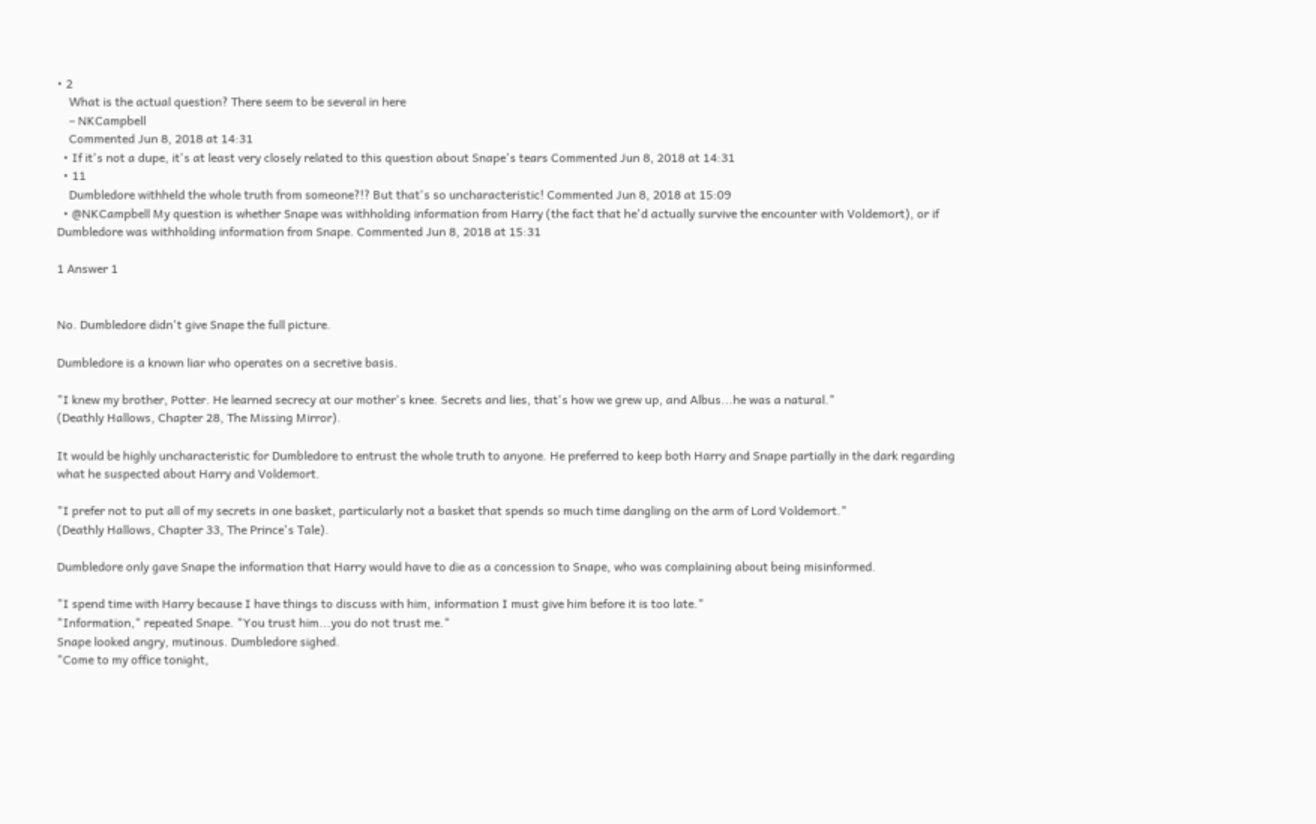• 2
    What is the actual question? There seem to be several in here
    – NKCampbell
    Commented Jun 8, 2018 at 14:31
  • If it's not a dupe, it's at least very closely related to this question about Snape's tears Commented Jun 8, 2018 at 14:31
  • 11
    Dumbledore withheld the whole truth from someone?!? But that's so uncharacteristic! Commented Jun 8, 2018 at 15:09
  • @NKCampbell My question is whether Snape was withholding information from Harry (the fact that he'd actually survive the encounter with Voldemort), or if Dumbledore was withholding information from Snape. Commented Jun 8, 2018 at 15:31

1 Answer 1


No. Dumbledore didn't give Snape the full picture.

Dumbledore is a known liar who operates on a secretive basis.

"I knew my brother, Potter. He learned secrecy at our mother's knee. Secrets and lies, that's how we grew up, and Albus...he was a natural."
(Deathly Hallows, Chapter 28, The Missing Mirror).

It would be highly uncharacteristic for Dumbledore to entrust the whole truth to anyone. He preferred to keep both Harry and Snape partially in the dark regarding what he suspected about Harry and Voldemort.

"I prefer not to put all of my secrets in one basket, particularly not a basket that spends so much time dangling on the arm of Lord Voldemort."
(Deathly Hallows, Chapter 33, The Prince's Tale).

Dumbledore only gave Snape the information that Harry would have to die as a concession to Snape, who was complaining about being misinformed.

"I spend time with Harry because I have things to discuss with him, information I must give him before it is too late."
"Information," repeated Snape. "You trust him...you do not trust me."
Snape looked angry, mutinous. Dumbledore sighed.
"Come to my office tonight,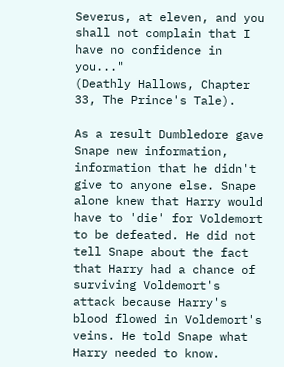Severus, at eleven, and you shall not complain that I have no confidence in you..."
(Deathly Hallows, Chapter 33, The Prince's Tale).

As a result Dumbledore gave Snape new information, information that he didn't give to anyone else. Snape alone knew that Harry would have to 'die' for Voldemort to be defeated. He did not tell Snape about the fact that Harry had a chance of surviving Voldemort's attack because Harry's blood flowed in Voldemort's veins. He told Snape what Harry needed to know.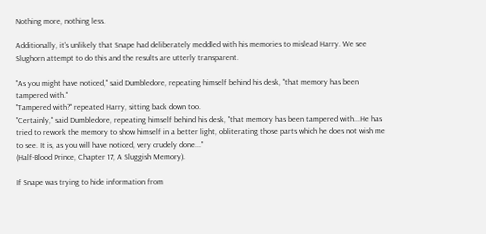Nothing more, nothing less.

Additionally, it's unlikely that Snape had deliberately meddled with his memories to mislead Harry. We see Slughorn attempt to do this and the results are utterly transparent.

"As you might have noticed," said Dumbledore, repeating himself behind his desk, "that memory has been tampered with."
"Tampered with?" repeated Harry, sitting back down too.
"Certainly," said Dumbledore, repeating himself behind his desk, "that memory has been tampered with...He has tried to rework the memory to show himself in a better light, obliterating those parts which he does not wish me to see. It is, as you will have noticed, very crudely done..."
(Half-Blood Prince, Chapter 17, A Sluggish Memory).

If Snape was trying to hide information from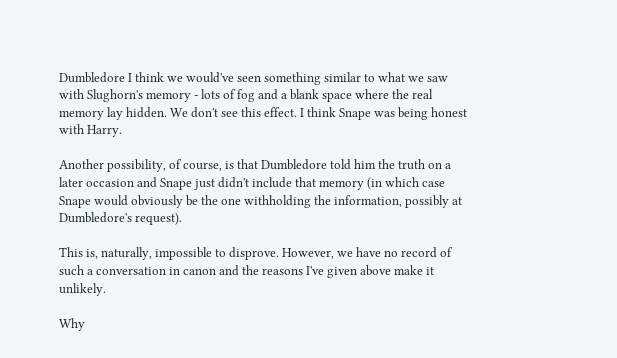Dumbledore I think we would've seen something similar to what we saw with Slughorn's memory - lots of fog and a blank space where the real memory lay hidden. We don't see this effect. I think Snape was being honest with Harry.

Another possibility, of course, is that Dumbledore told him the truth on a later occasion and Snape just didn't include that memory (in which case Snape would obviously be the one withholding the information, possibly at Dumbledore's request).

This is, naturally, impossible to disprove. However, we have no record of such a conversation in canon and the reasons I've given above make it unlikely.

Why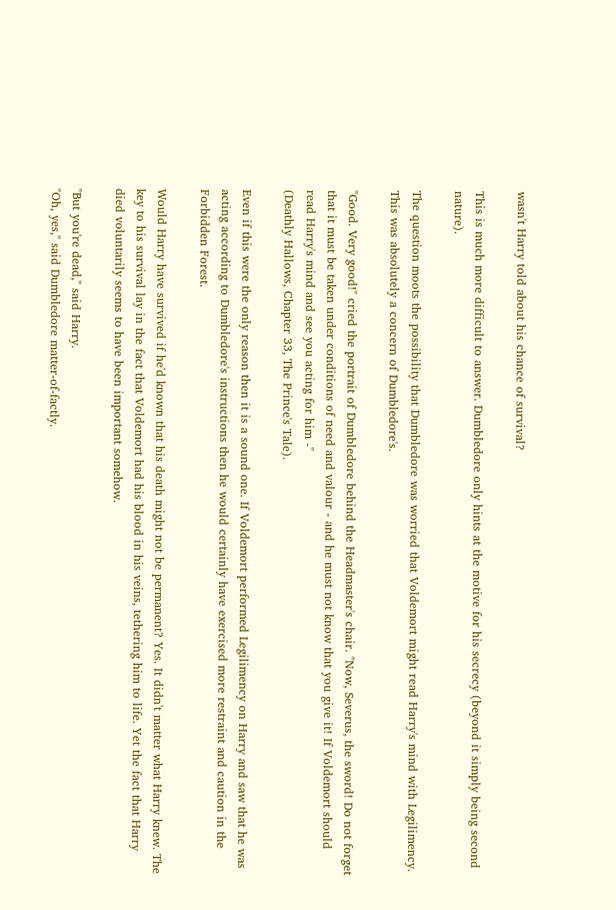wasn't Harry told about his chance of survival?

This is much more difficult to answer. Dumbledore only hints at the motive for his secrecy (beyond it simply being second nature).

The question moots the possibility that Dumbledore was worried that Voldemort might read Harry's mind with Legilimency. This was absolutely a concern of Dumbledore's.

"Good. Very good!" cried the portrait of Dumbledore behind the Headmaster's chair. "Now, Severus, the sword! Do not forget that it must be taken under conditions of need and valour - and he must not know that you give it! If Voldemort should read Harry's mind and see you acting for him -"
(Deathly Hallows, Chapter 33, The Prince's Tale).

Even if this were the only reason then it is a sound one. If Voldemort performed Legilimency on Harry and saw that he was acting according to Dumbledore's instructions then he would certainly have exercised more restraint and caution in the Forbidden Forest.

Would Harry have survived if he'd known that his death might not be permanent? Yes. It didn't matter what Harry knew. The key to his survival lay in the fact that Voldemort had his blood in his veins, tethering him to life. Yet the fact that Harry died voluntarily seems to have been important somehow.

"But you're dead," said Harry.
"Oh, yes," said Dumbledore matter-of-factly.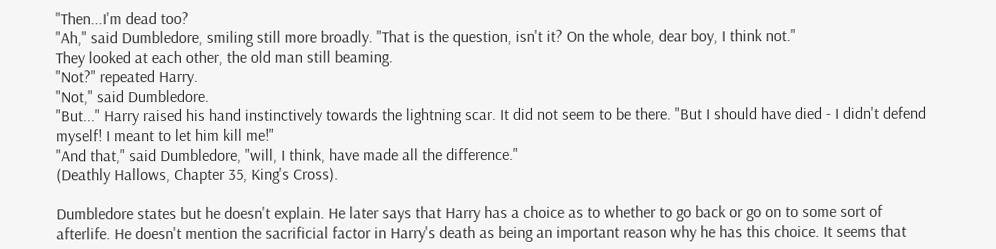"Then...I'm dead too?
"Ah," said Dumbledore, smiling still more broadly. "That is the question, isn't it? On the whole, dear boy, I think not."
They looked at each other, the old man still beaming.
"Not?" repeated Harry.
"Not," said Dumbledore.
"But..." Harry raised his hand instinctively towards the lightning scar. It did not seem to be there. "But I should have died - I didn't defend myself! I meant to let him kill me!"
"And that," said Dumbledore, "will, I think, have made all the difference."
(Deathly Hallows, Chapter 35, King's Cross).

Dumbledore states but he doesn't explain. He later says that Harry has a choice as to whether to go back or go on to some sort of afterlife. He doesn't mention the sacrificial factor in Harry's death as being an important reason why he has this choice. It seems that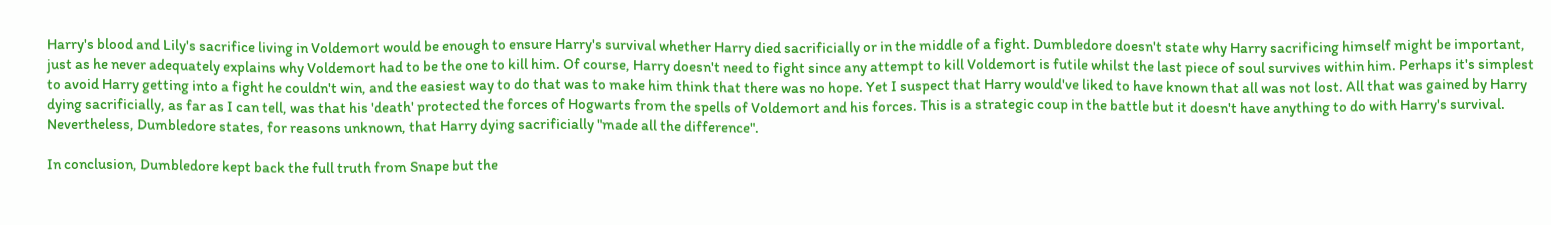Harry's blood and Lily's sacrifice living in Voldemort would be enough to ensure Harry's survival whether Harry died sacrificially or in the middle of a fight. Dumbledore doesn't state why Harry sacrificing himself might be important, just as he never adequately explains why Voldemort had to be the one to kill him. Of course, Harry doesn't need to fight since any attempt to kill Voldemort is futile whilst the last piece of soul survives within him. Perhaps it's simplest to avoid Harry getting into a fight he couldn't win, and the easiest way to do that was to make him think that there was no hope. Yet I suspect that Harry would've liked to have known that all was not lost. All that was gained by Harry dying sacrificially, as far as I can tell, was that his 'death' protected the forces of Hogwarts from the spells of Voldemort and his forces. This is a strategic coup in the battle but it doesn't have anything to do with Harry's survival. Nevertheless, Dumbledore states, for reasons unknown, that Harry dying sacrificially "made all the difference".

In conclusion, Dumbledore kept back the full truth from Snape but the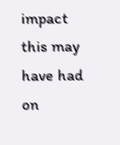impact this may have had on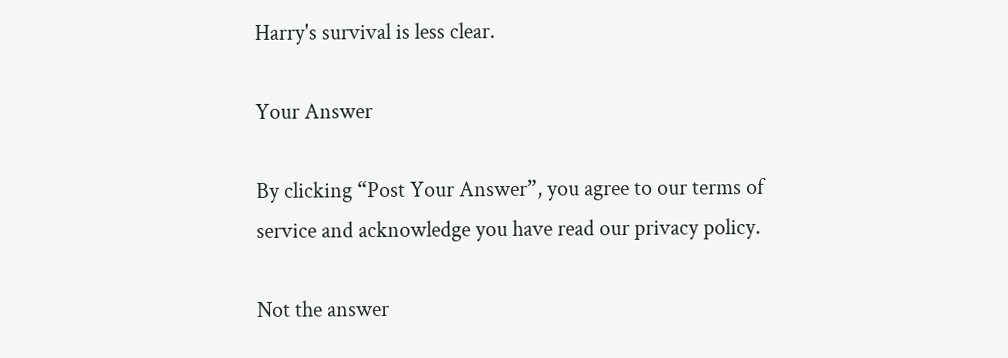Harry's survival is less clear.

Your Answer

By clicking “Post Your Answer”, you agree to our terms of service and acknowledge you have read our privacy policy.

Not the answer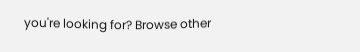you're looking for? Browse other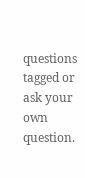questions tagged or ask your own question.